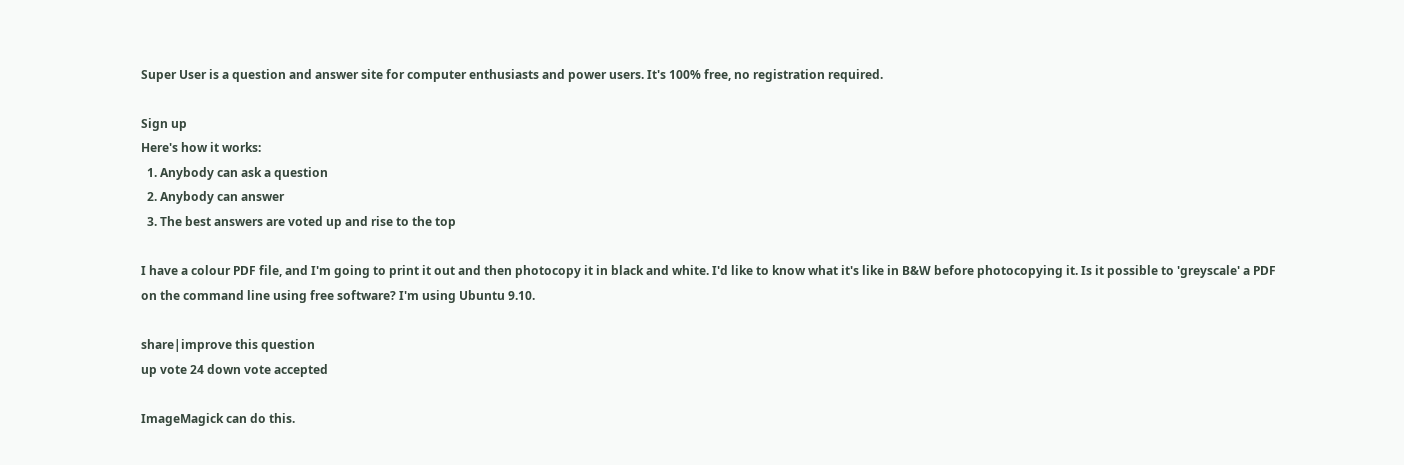Super User is a question and answer site for computer enthusiasts and power users. It's 100% free, no registration required.

Sign up
Here's how it works:
  1. Anybody can ask a question
  2. Anybody can answer
  3. The best answers are voted up and rise to the top

I have a colour PDF file, and I'm going to print it out and then photocopy it in black and white. I'd like to know what it's like in B&W before photocopying it. Is it possible to 'greyscale' a PDF on the command line using free software? I'm using Ubuntu 9.10.

share|improve this question
up vote 24 down vote accepted

ImageMagick can do this.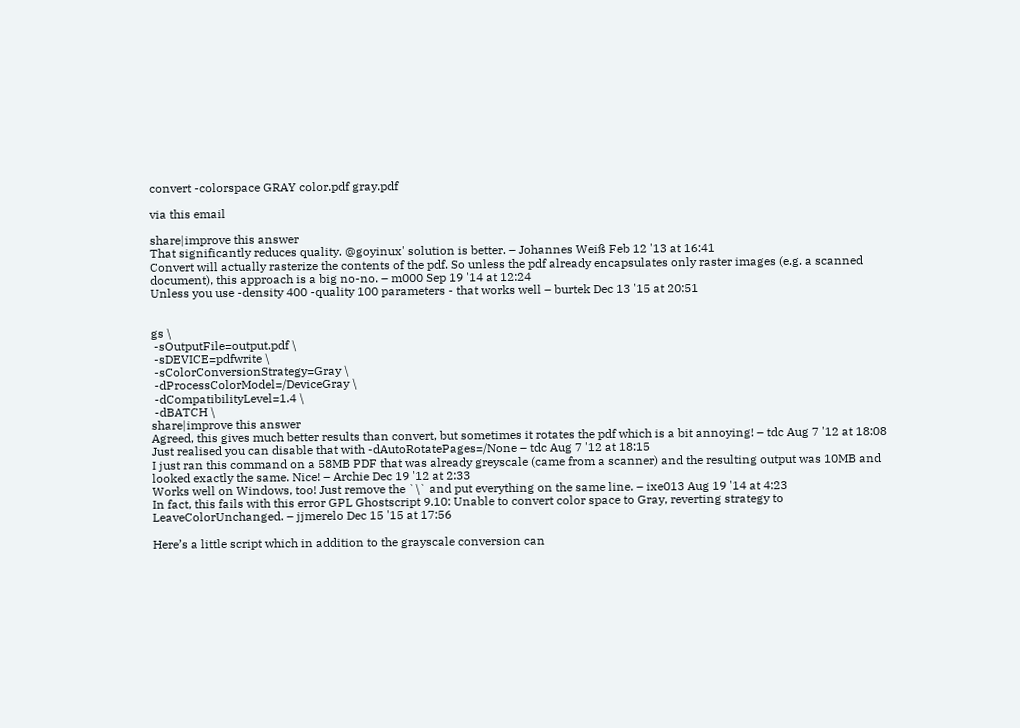convert -colorspace GRAY color.pdf gray.pdf

via this email

share|improve this answer
That significantly reduces quality. @goyinux' solution is better. – Johannes Weiß Feb 12 '13 at 16:41
Convert will actually rasterize the contents of the pdf. So unless the pdf already encapsulates only raster images (e.g. a scanned document), this approach is a big no-no. – m000 Sep 19 '14 at 12:24
Unless you use -density 400 -quality 100 parameters - that works well – burtek Dec 13 '15 at 20:51


gs \
 -sOutputFile=output.pdf \
 -sDEVICE=pdfwrite \
 -sColorConversionStrategy=Gray \
 -dProcessColorModel=/DeviceGray \
 -dCompatibilityLevel=1.4 \
 -dBATCH \
share|improve this answer
Agreed, this gives much better results than convert, but sometimes it rotates the pdf which is a bit annoying! – tdc Aug 7 '12 at 18:08
Just realised you can disable that with -dAutoRotatePages=/None – tdc Aug 7 '12 at 18:15
I just ran this command on a 58MB PDF that was already greyscale (came from a scanner) and the resulting output was 10MB and looked exactly the same. Nice! – Archie Dec 19 '12 at 2:33
Works well on Windows, too! Just remove the `\` and put everything on the same line. – ixe013 Aug 19 '14 at 4:23
In fact, this fails with this error GPL Ghostscript 9.10: Unable to convert color space to Gray, reverting strategy to LeaveColorUnchanged. – jjmerelo Dec 15 '15 at 17:56

Here’s a little script which in addition to the grayscale conversion can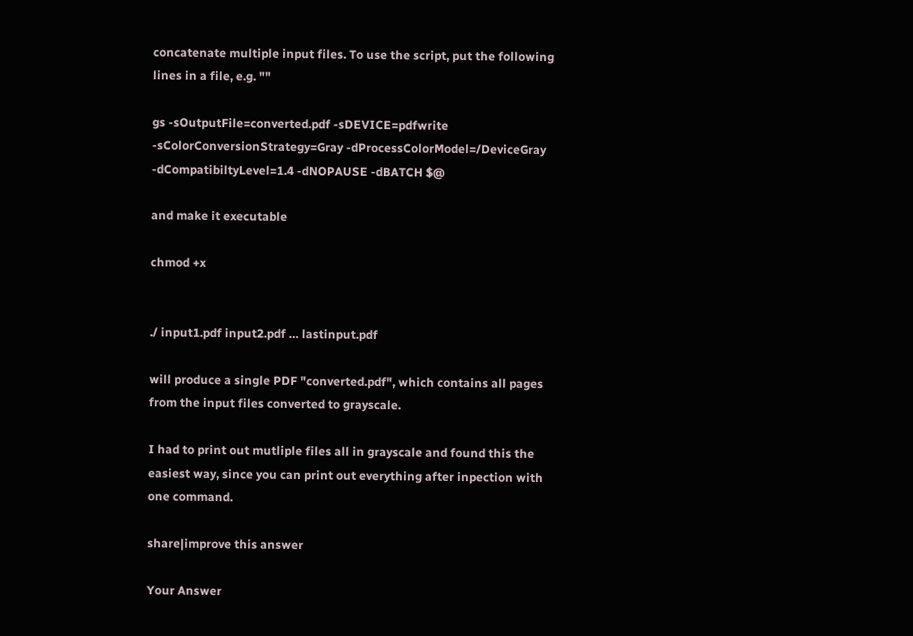concatenate multiple input files. To use the script, put the following lines in a file, e.g. ""

gs -sOutputFile=converted.pdf -sDEVICE=pdfwrite -sColorConversionStrategy=Gray -dProcessColorModel=/DeviceGray -dCompatibiltyLevel=1.4 -dNOPAUSE -dBATCH $@

and make it executable

chmod +x


./ input1.pdf input2.pdf … lastinput.pdf

will produce a single PDF "converted.pdf", which contains all pages from the input files converted to grayscale.

I had to print out mutliple files all in grayscale and found this the easiest way, since you can print out everything after inpection with one command.

share|improve this answer

Your Answer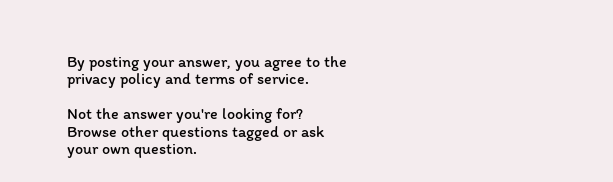By posting your answer, you agree to the privacy policy and terms of service.

Not the answer you're looking for? Browse other questions tagged or ask your own question.